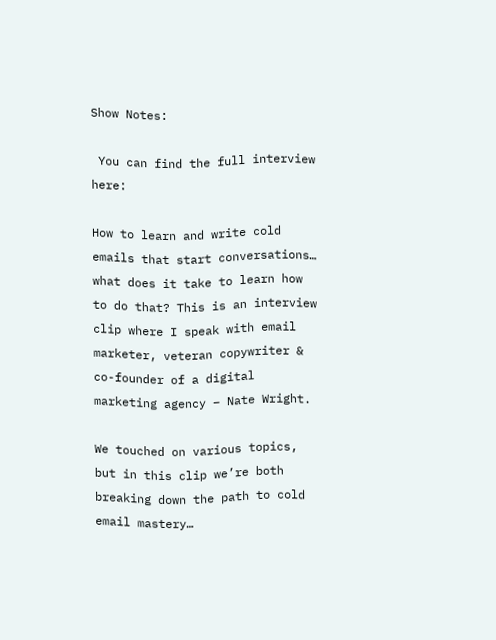Show Notes:

 You can find the full interview here:

How to learn and write cold emails that start conversations… what does it take to learn how to do that? This is an interview clip where I speak with email marketer, veteran copywriter & co-founder of a digital marketing agency – Nate Wright.

We touched on various topics, but in this clip we’re both breaking down the path to cold email mastery…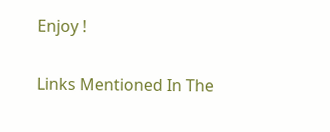Enjoy !

Links Mentioned In The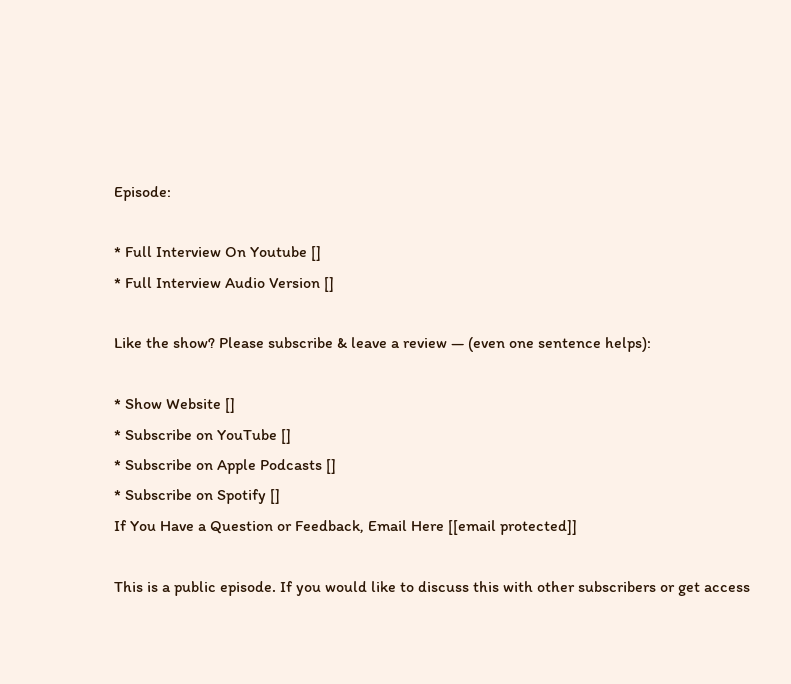Episode:

* Full Interview On Youtube []
* Full Interview Audio Version []

Like the show? Please subscribe & leave a review — (even one sentence helps):

* Show Website []
* Subscribe on YouTube []
* Subscribe on Apple Podcasts []
* Subscribe on Spotify []
If You Have a Question or Feedback, Email Here [[email protected]]

This is a public episode. If you would like to discuss this with other subscribers or get access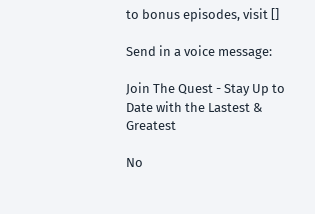to bonus episodes, visit []

Send in a voice message:

Join The Quest - Stay Up to Date with the Lastest & Greatest

No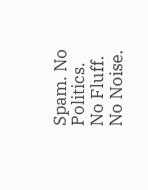Spam. No Politics. No Fluff. No Noise.